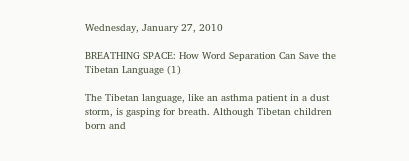Wednesday, January 27, 2010

BREATHING SPACE: How Word Separation Can Save the Tibetan Language (1)

The Tibetan language, like an asthma patient in a dust storm, is gasping for breath. Although Tibetan children born and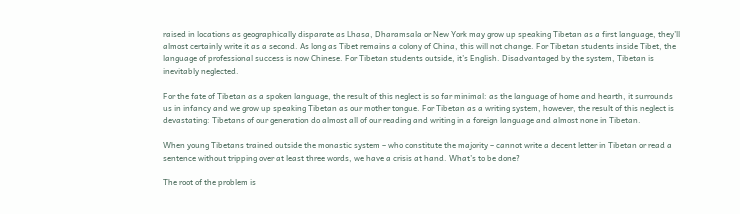raised in locations as geographically disparate as Lhasa, Dharamsala or New York may grow up speaking Tibetan as a first language, they’ll almost certainly write it as a second. As long as Tibet remains a colony of China, this will not change. For Tibetan students inside Tibet, the language of professional success is now Chinese. For Tibetan students outside, it’s English. Disadvantaged by the system, Tibetan is inevitably neglected.

For the fate of Tibetan as a spoken language, the result of this neglect is so far minimal: as the language of home and hearth, it surrounds us in infancy and we grow up speaking Tibetan as our mother tongue. For Tibetan as a writing system, however, the result of this neglect is devastating: Tibetans of our generation do almost all of our reading and writing in a foreign language and almost none in Tibetan.

When young Tibetans trained outside the monastic system – who constitute the majority – cannot write a decent letter in Tibetan or read a sentence without tripping over at least three words, we have a crisis at hand. What’s to be done?

The root of the problem is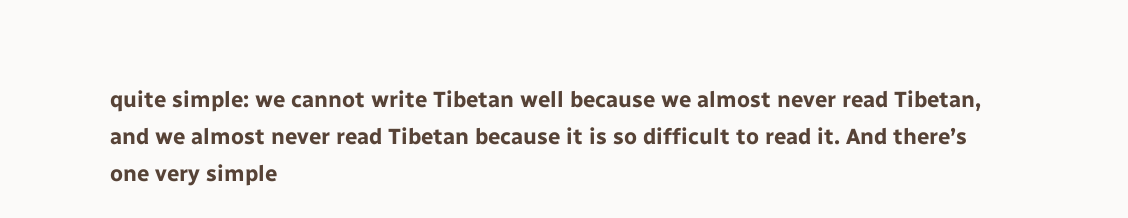quite simple: we cannot write Tibetan well because we almost never read Tibetan, and we almost never read Tibetan because it is so difficult to read it. And there’s one very simple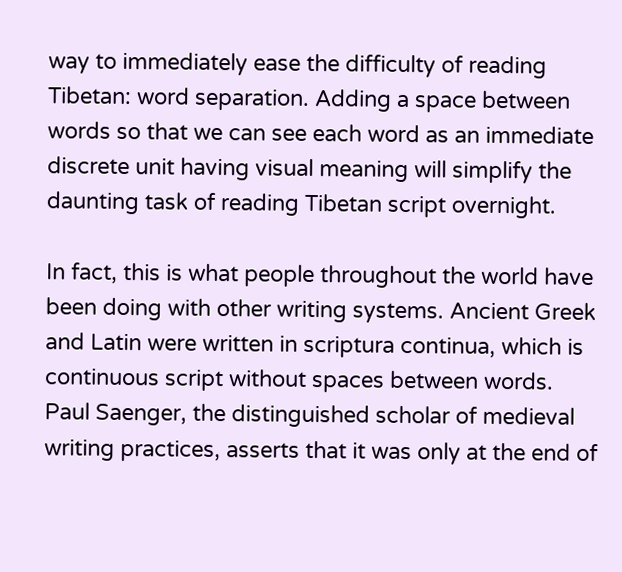way to immediately ease the difficulty of reading Tibetan: word separation. Adding a space between words so that we can see each word as an immediate discrete unit having visual meaning will simplify the daunting task of reading Tibetan script overnight.

In fact, this is what people throughout the world have been doing with other writing systems. Ancient Greek and Latin were written in scriptura continua, which is continuous script without spaces between words. Paul Saenger, the distinguished scholar of medieval writing practices, asserts that it was only at the end of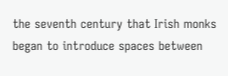the seventh century that Irish monks began to introduce spaces between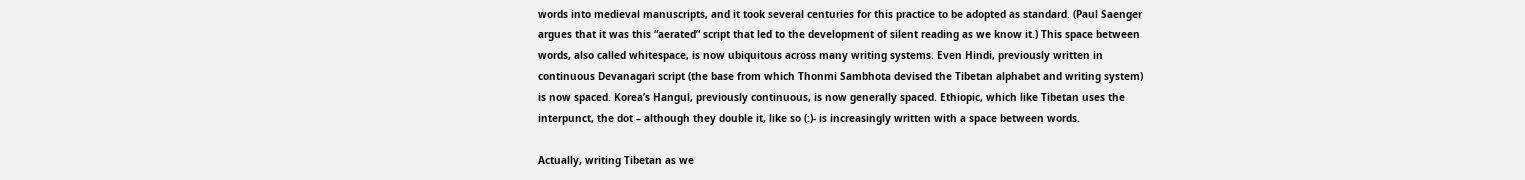words into medieval manuscripts, and it took several centuries for this practice to be adopted as standard. (Paul Saenger argues that it was this “aerated” script that led to the development of silent reading as we know it.) This space between words, also called whitespace, is now ubiquitous across many writing systems. Even Hindi, previously written in continuous Devanagari script (the base from which Thonmi Sambhota devised the Tibetan alphabet and writing system) is now spaced. Korea’s Hangul, previously continuous, is now generally spaced. Ethiopic, which like Tibetan uses the interpunct, the dot – although they double it, like so (:)- is increasingly written with a space between words.

Actually, writing Tibetan as we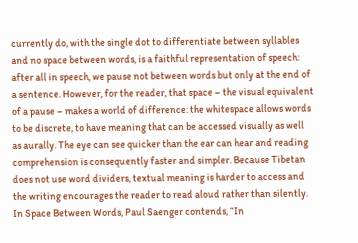currently do, with the single dot to differentiate between syllables and no space between words, is a faithful representation of speech: after all in speech, we pause not between words but only at the end of a sentence. However, for the reader, that space – the visual equivalent of a pause – makes a world of difference: the whitespace allows words to be discrete, to have meaning that can be accessed visually as well as aurally. The eye can see quicker than the ear can hear and reading comprehension is consequently faster and simpler. Because Tibetan does not use word dividers, textual meaning is harder to access and the writing encourages the reader to read aloud rather than silently. In Space Between Words, Paul Saenger contends, “In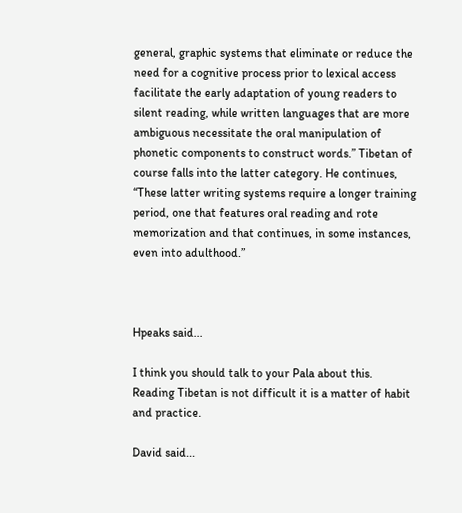general, graphic systems that eliminate or reduce the need for a cognitive process prior to lexical access facilitate the early adaptation of young readers to silent reading, while written languages that are more ambiguous necessitate the oral manipulation of phonetic components to construct words.” Tibetan of course falls into the latter category. He continues, “These latter writing systems require a longer training period, one that features oral reading and rote memorization and that continues, in some instances, even into adulthood.”



Hpeaks said...

I think you should talk to your Pala about this. Reading Tibetan is not difficult it is a matter of habit and practice.

David said...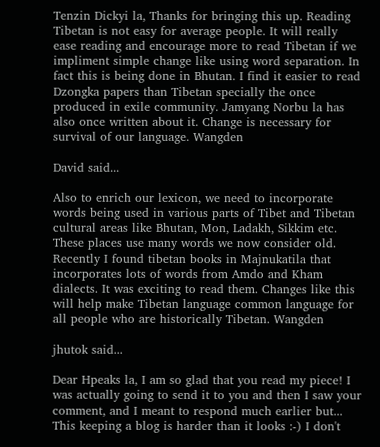Tenzin Dickyi la, Thanks for bringing this up. Reading Tibetan is not easy for average people. It will really ease reading and encourage more to read Tibetan if we impliment simple change like using word separation. In fact this is being done in Bhutan. I find it easier to read Dzongka papers than Tibetan specially the once produced in exile community. Jamyang Norbu la has also once written about it. Change is necessary for survival of our language. Wangden

David said...

Also to enrich our lexicon, we need to incorporate words being used in various parts of Tibet and Tibetan cultural areas like Bhutan, Mon, Ladakh, Sikkim etc. These places use many words we now consider old. Recently I found tibetan books in Majnukatila that incorporates lots of words from Amdo and Kham dialects. It was exciting to read them. Changes like this will help make Tibetan language common language for all people who are historically Tibetan. Wangden

jhutok said...

Dear Hpeaks la, I am so glad that you read my piece! I was actually going to send it to you and then I saw your comment, and I meant to respond much earlier but... This keeping a blog is harder than it looks :-) I don't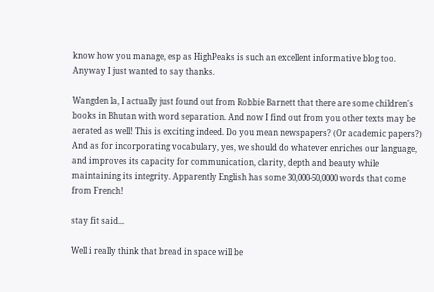know how you manage, esp as HighPeaks is such an excellent informative blog too. Anyway I just wanted to say thanks.

Wangden la, I actually just found out from Robbie Barnett that there are some children's books in Bhutan with word separation. And now I find out from you other texts may be aerated as well! This is exciting indeed. Do you mean newspapers? (Or academic papers?) And as for incorporating vocabulary, yes, we should do whatever enriches our language, and improves its capacity for communication, clarity, depth and beauty while maintaining its integrity. Apparently English has some 30,000-50,0000 words that come from French!

stay fit said...

Well i really think that bread in space will be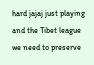hard jajaj just playing and the Tibet league we need to preserve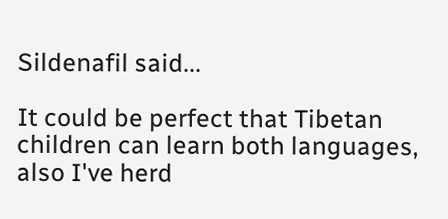Sildenafil said...

It could be perfect that Tibetan children can learn both languages, also I've herd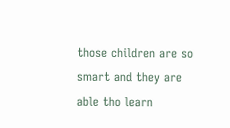those children are so smart and they are able tho learn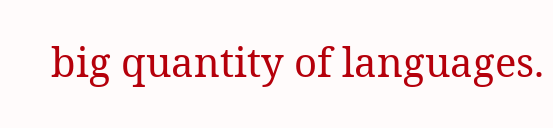big quantity of languages.